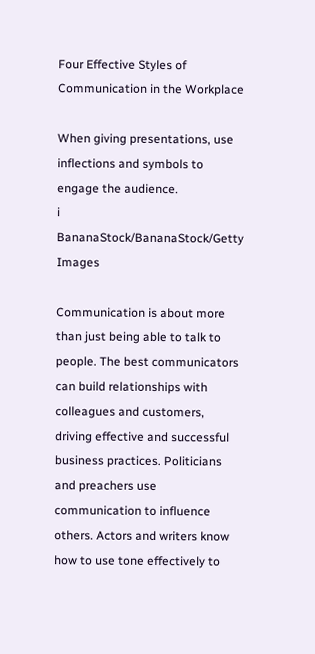Four Effective Styles of Communication in the Workplace

When giving presentations, use inflections and symbols to engage the audience.
i BananaStock/BananaStock/Getty Images

Communication is about more than just being able to talk to people. The best communicators can build relationships with colleagues and customers, driving effective and successful business practices. Politicians and preachers use communication to influence others. Actors and writers know how to use tone effectively to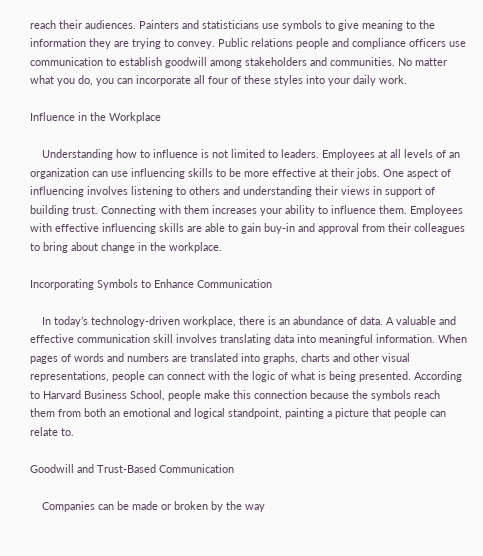reach their audiences. Painters and statisticians use symbols to give meaning to the information they are trying to convey. Public relations people and compliance officers use communication to establish goodwill among stakeholders and communities. No matter what you do, you can incorporate all four of these styles into your daily work.

Influence in the Workplace

    Understanding how to influence is not limited to leaders. Employees at all levels of an organization can use influencing skills to be more effective at their jobs. One aspect of influencing involves listening to others and understanding their views in support of building trust. Connecting with them increases your ability to influence them. Employees with effective influencing skills are able to gain buy-in and approval from their colleagues to bring about change in the workplace.

Incorporating Symbols to Enhance Communication

    In today’s technology-driven workplace, there is an abundance of data. A valuable and effective communication skill involves translating data into meaningful information. When pages of words and numbers are translated into graphs, charts and other visual representations, people can connect with the logic of what is being presented. According to Harvard Business School, people make this connection because the symbols reach them from both an emotional and logical standpoint, painting a picture that people can relate to.

Goodwill and Trust-Based Communication

    Companies can be made or broken by the way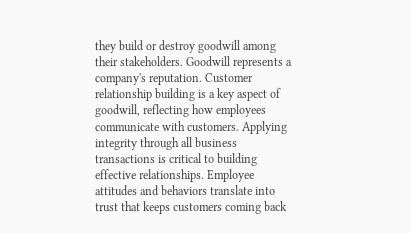they build or destroy goodwill among their stakeholders. Goodwill represents a company's reputation. Customer relationship building is a key aspect of goodwill, reflecting how employees communicate with customers. Applying integrity through all business transactions is critical to building effective relationships. Employee attitudes and behaviors translate into trust that keeps customers coming back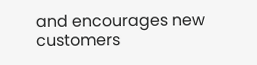and encourages new customers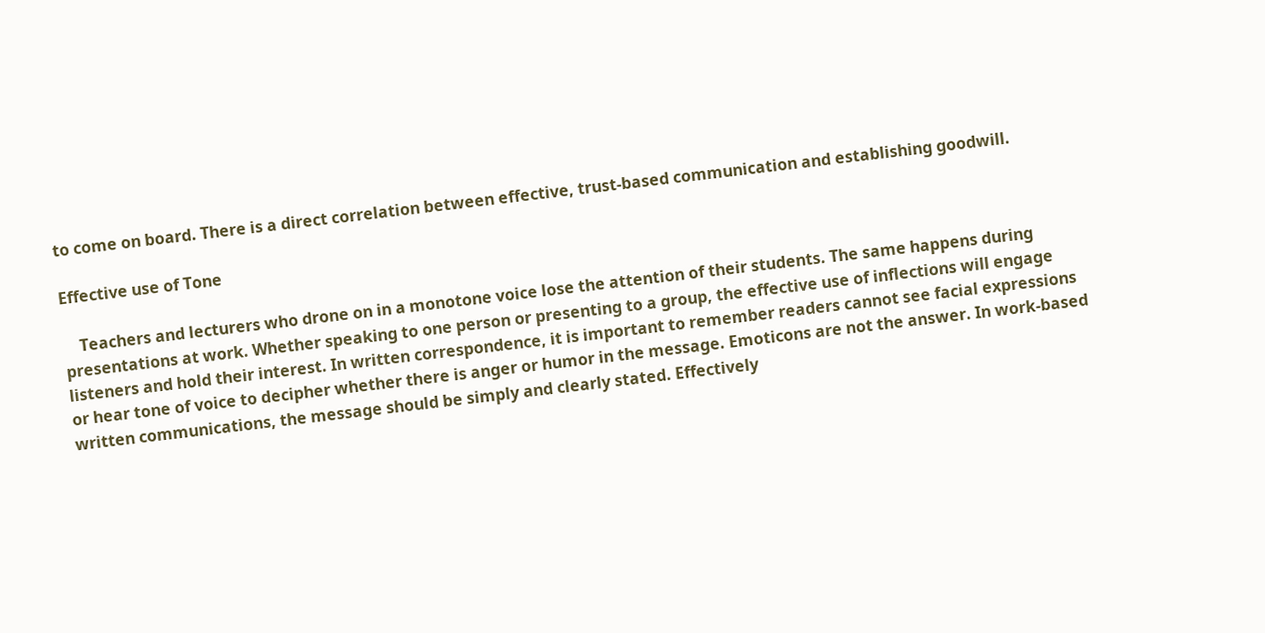to come on board. There is a direct correlation between effective, trust-based communication and establishing goodwill.

Effective use of Tone

    Teachers and lecturers who drone on in a monotone voice lose the attention of their students. The same happens during presentations at work. Whether speaking to one person or presenting to a group, the effective use of inflections will engage listeners and hold their interest. In written correspondence, it is important to remember readers cannot see facial expressions or hear tone of voice to decipher whether there is anger or humor in the message. Emoticons are not the answer. In work-based written communications, the message should be simply and clearly stated. Effectively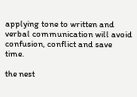applying tone to written and verbal communication will avoid confusion, conflict and save time.

the nest